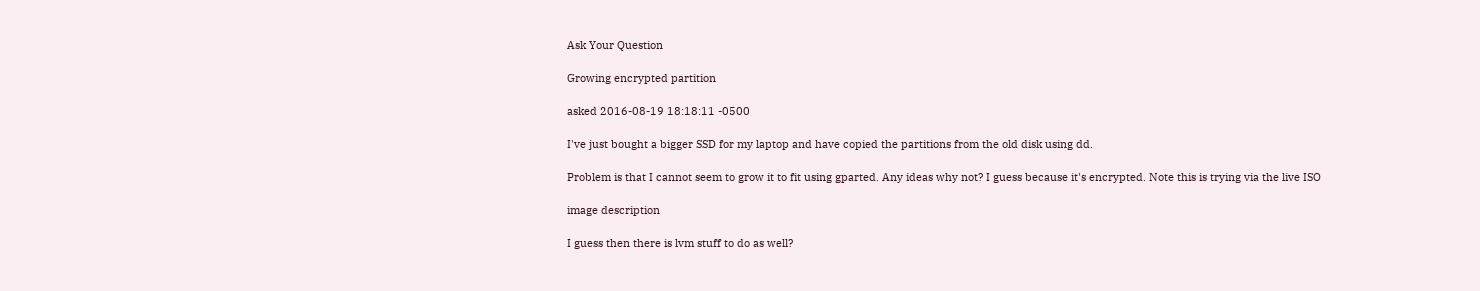Ask Your Question

Growing encrypted partition

asked 2016-08-19 18:18:11 -0500

I've just bought a bigger SSD for my laptop and have copied the partitions from the old disk using dd.

Problem is that I cannot seem to grow it to fit using gparted. Any ideas why not? I guess because it's encrypted. Note this is trying via the live ISO

image description

I guess then there is lvm stuff to do as well?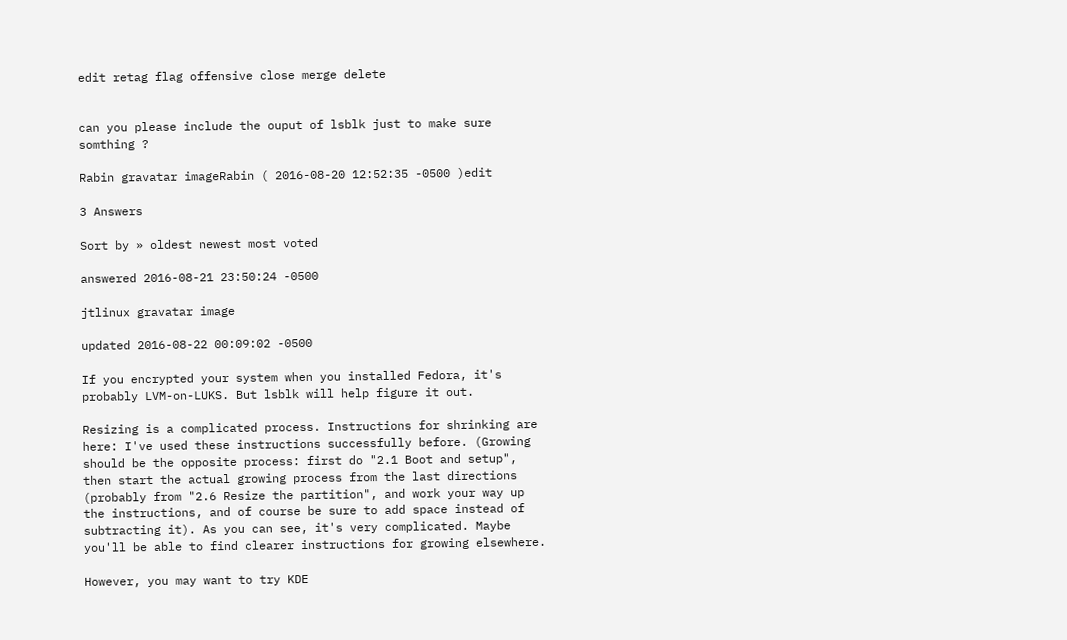edit retag flag offensive close merge delete


can you please include the ouput of lsblk just to make sure somthing ?

Rabin gravatar imageRabin ( 2016-08-20 12:52:35 -0500 )edit

3 Answers

Sort by » oldest newest most voted

answered 2016-08-21 23:50:24 -0500

jtlinux gravatar image

updated 2016-08-22 00:09:02 -0500

If you encrypted your system when you installed Fedora, it's probably LVM-on-LUKS. But lsblk will help figure it out.

Resizing is a complicated process. Instructions for shrinking are here: I've used these instructions successfully before. (Growing should be the opposite process: first do "2.1 Boot and setup", then start the actual growing process from the last directions (probably from "2.6 Resize the partition", and work your way up the instructions, and of course be sure to add space instead of subtracting it). As you can see, it's very complicated. Maybe you'll be able to find clearer instructions for growing elsewhere.

However, you may want to try KDE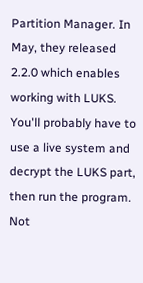Partition Manager. In May, they released 2.2.0 which enables working with LUKS. You'll probably have to use a live system and decrypt the LUKS part, then run the program. Not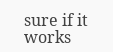sure if it works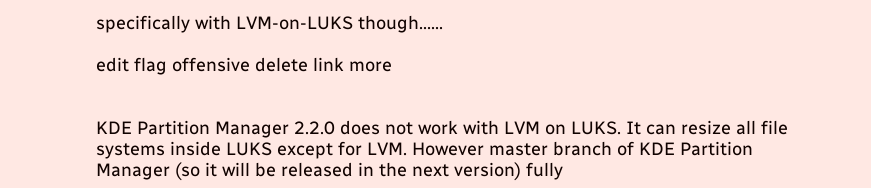specifically with LVM-on-LUKS though......

edit flag offensive delete link more


KDE Partition Manager 2.2.0 does not work with LVM on LUKS. It can resize all file systems inside LUKS except for LVM. However master branch of KDE Partition Manager (so it will be released in the next version) fully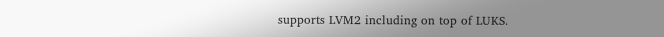supports LVM2 including on top of LUKS.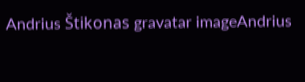Andrius Štikonas gravatar imageAndrius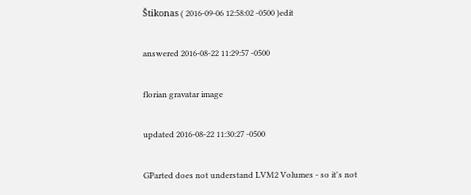Štikonas ( 2016-09-06 12:58:02 -0500 )edit

answered 2016-08-22 11:29:57 -0500

florian gravatar image

updated 2016-08-22 11:30:27 -0500

GParted does not understand LVM2 Volumes - so it's not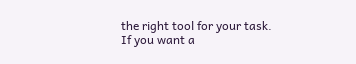the right tool for your task. If you want a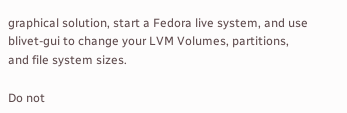graphical solution, start a Fedora live system, and use blivet-gui to change your LVM Volumes, partitions, and file system sizes.

Do not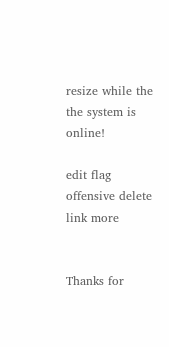resize while the the system is online!

edit flag offensive delete link more


Thanks for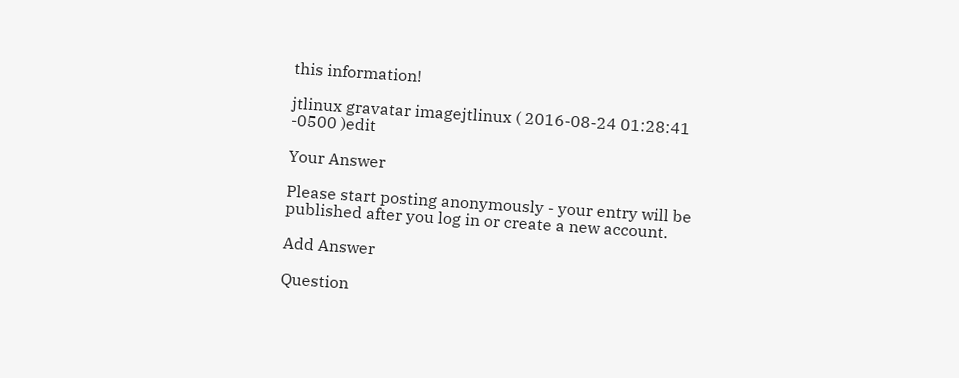this information!

jtlinux gravatar imagejtlinux ( 2016-08-24 01:28:41 -0500 )edit

Your Answer

Please start posting anonymously - your entry will be published after you log in or create a new account.

Add Answer

Question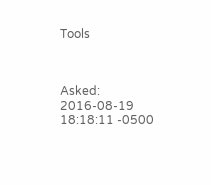Tools



Asked: 2016-08-19 18:18:11 -0500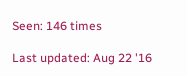Seen: 146 times

Last updated: Aug 22 '16